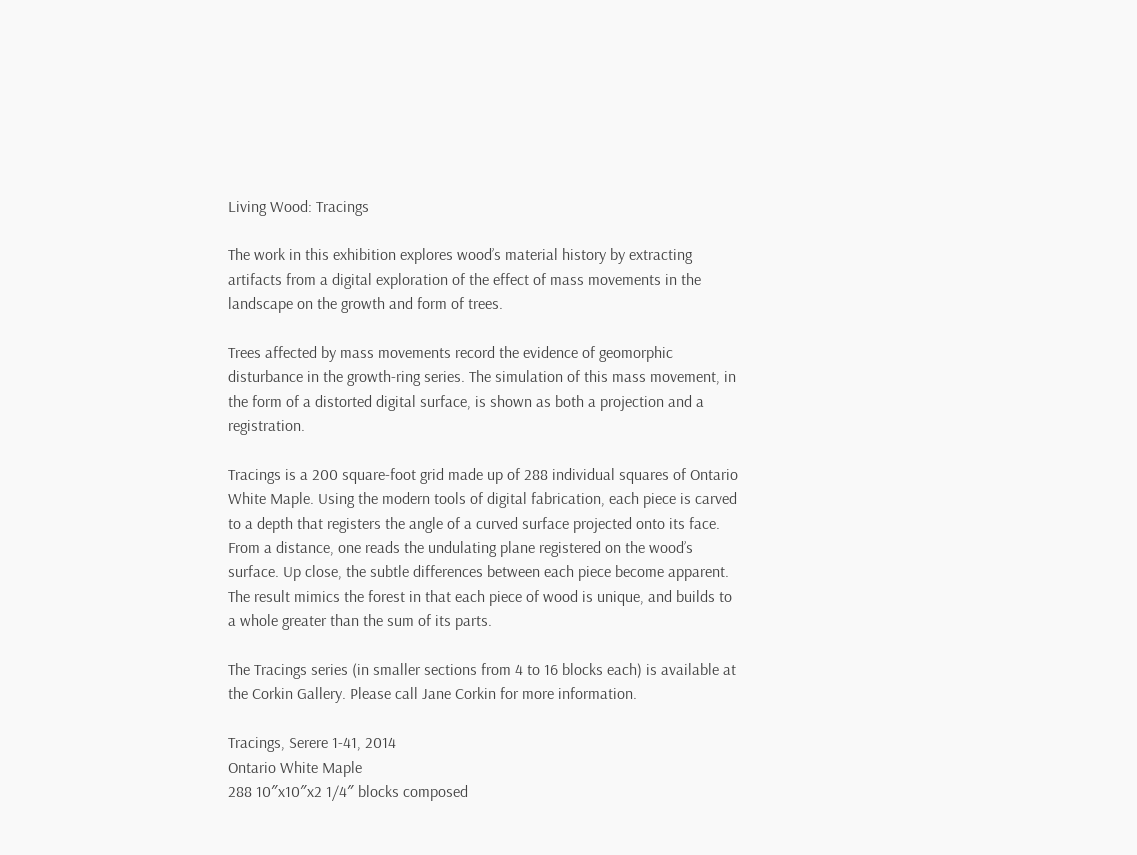Living Wood: Tracings

The work in this exhibition explores wood’s material history by extracting artifacts from a digital exploration of the effect of mass movements in the landscape on the growth and form of trees.

Trees affected by mass movements record the evidence of geomorphic disturbance in the growth-ring series. The simulation of this mass movement, in the form of a distorted digital surface, is shown as both a projection and a registration.

Tracings is a 200 square-foot grid made up of 288 individual squares of Ontario White Maple. Using the modern tools of digital fabrication, each piece is carved to a depth that registers the angle of a curved surface projected onto its face. From a distance, one reads the undulating plane registered on the wood’s surface. Up close, the subtle differences between each piece become apparent. The result mimics the forest in that each piece of wood is unique, and builds to a whole greater than the sum of its parts.

The Tracings series (in smaller sections from 4 to 16 blocks each) is available at the Corkin Gallery. Please call Jane Corkin for more information.

Tracings, Serere 1-41, 2014
Ontario White Maple
288 10″x10″x2 1/4″ blocks composed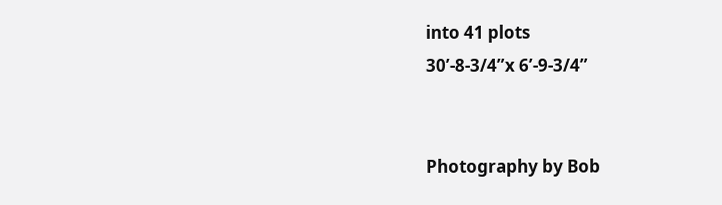into 41 plots
30’-8-3/4”x 6’-9-3/4”


Photography by Bob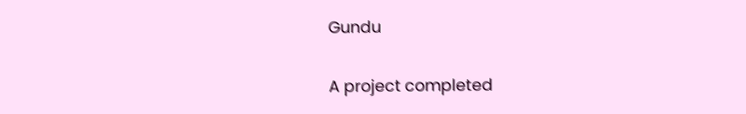Gundu

A project completed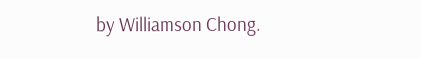by Williamson Chong.